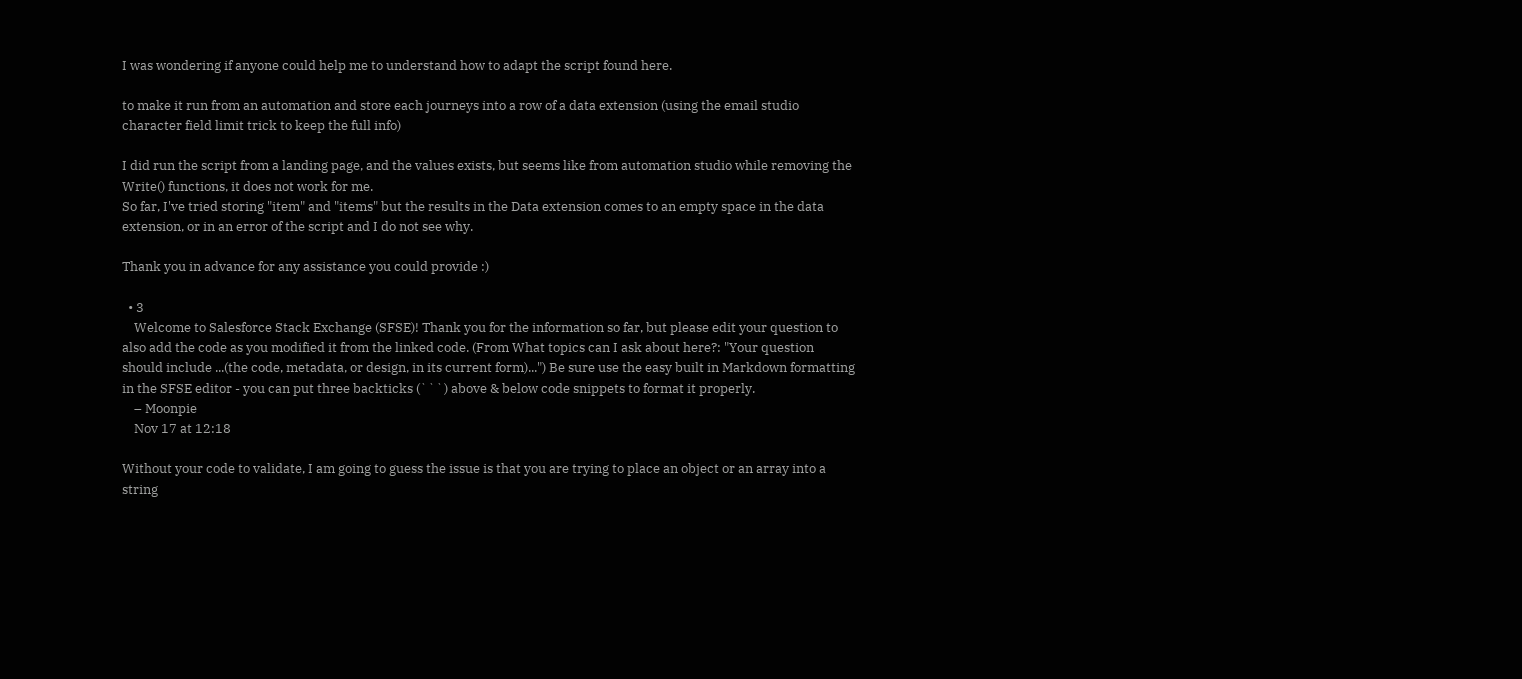I was wondering if anyone could help me to understand how to adapt the script found here.

to make it run from an automation and store each journeys into a row of a data extension (using the email studio character field limit trick to keep the full info)

I did run the script from a landing page, and the values exists, but seems like from automation studio while removing the Write() functions, it does not work for me.
So far, I've tried storing "item" and "items" but the results in the Data extension comes to an empty space in the data extension, or in an error of the script and I do not see why.

Thank you in advance for any assistance you could provide :)

  • 3
    Welcome to Salesforce Stack Exchange (SFSE)! Thank you for the information so far, but please edit your question to also add the code as you modified it from the linked code. (From What topics can I ask about here?: "Your question should include ...(the code, metadata, or design, in its current form)...") Be sure use the easy built in Markdown formatting in the SFSE editor - you can put three backticks (```) above & below code snippets to format it properly.
    – Moonpie
    Nov 17 at 12:18

Without your code to validate, I am going to guess the issue is that you are trying to place an object or an array into a string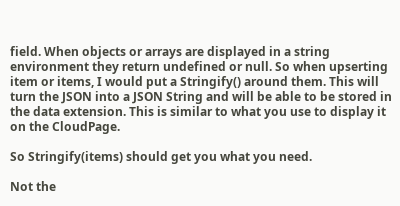field. When objects or arrays are displayed in a string environment they return undefined or null. So when upserting item or items, I would put a Stringify() around them. This will turn the JSON into a JSON String and will be able to be stored in the data extension. This is similar to what you use to display it on the CloudPage.

So Stringify(items) should get you what you need.

Not the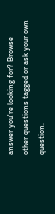answer you're looking for? Browse other questions tagged or ask your own question.